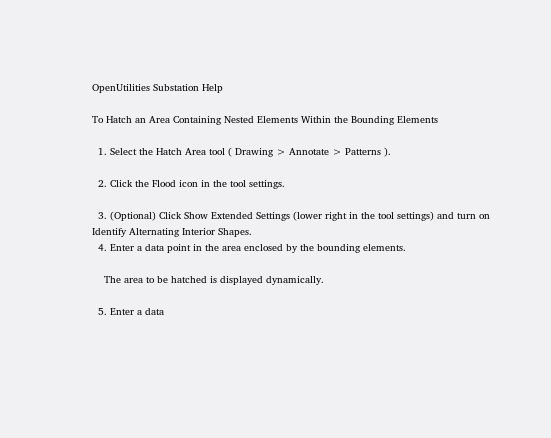OpenUtilities Substation Help

To Hatch an Area Containing Nested Elements Within the Bounding Elements

  1. Select the Hatch Area tool ( Drawing > Annotate > Patterns ).

  2. Click the Flood icon in the tool settings.

  3. (Optional) Click Show Extended Settings (lower right in the tool settings) and turn on Identify Alternating Interior Shapes.
  4. Enter a data point in the area enclosed by the bounding elements.

    The area to be hatched is displayed dynamically.

  5. Enter a data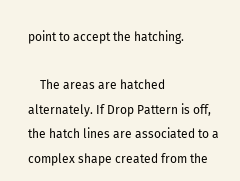point to accept the hatching.

    The areas are hatched alternately. If Drop Pattern is off, the hatch lines are associated to a complex shape created from the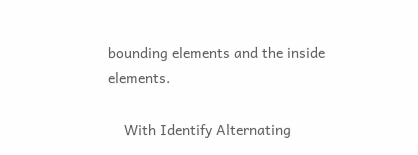bounding elements and the inside elements.

    With Identify Alternating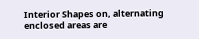Interior Shapes on, alternating enclosed areas are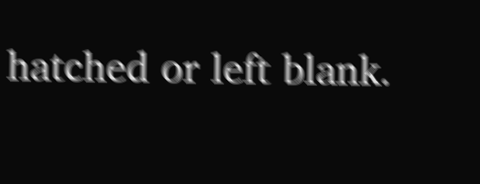hatched or left blank.